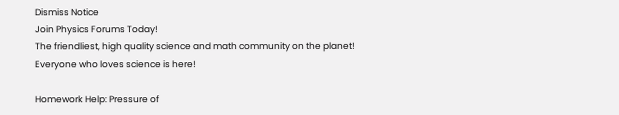Dismiss Notice
Join Physics Forums Today!
The friendliest, high quality science and math community on the planet! Everyone who loves science is here!

Homework Help: Pressure of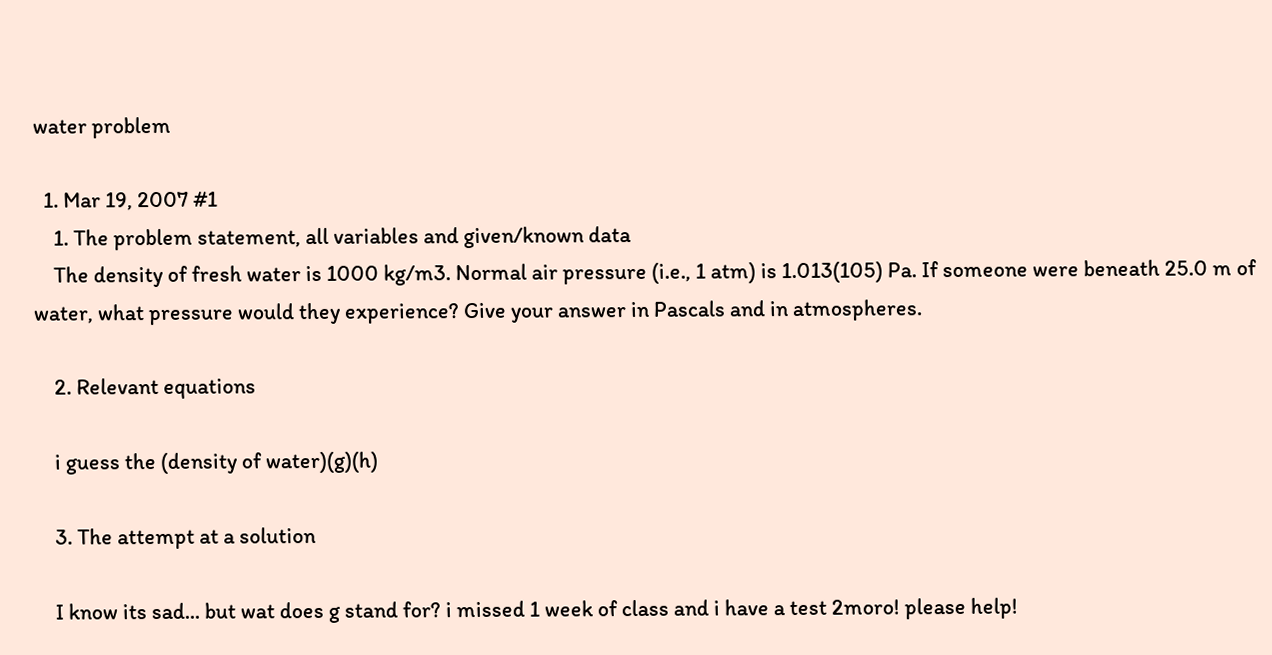water problem

  1. Mar 19, 2007 #1
    1. The problem statement, all variables and given/known data
    The density of fresh water is 1000 kg/m3. Normal air pressure (i.e., 1 atm) is 1.013(105) Pa. If someone were beneath 25.0 m of water, what pressure would they experience? Give your answer in Pascals and in atmospheres.

    2. Relevant equations

    i guess the (density of water)(g)(h)

    3. The attempt at a solution

    I know its sad... but wat does g stand for? i missed 1 week of class and i have a test 2moro! please help!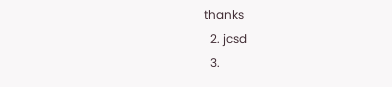thanks
  2. jcsd
  3.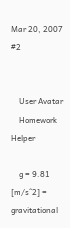Mar 20, 2007 #2


    User Avatar
    Homework Helper

    g = 9.81 [m/s^2] = gravitational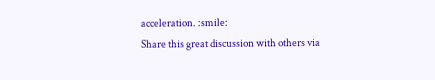acceleration. :smile:
Share this great discussion with others via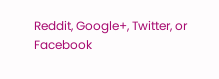Reddit, Google+, Twitter, or Facebook